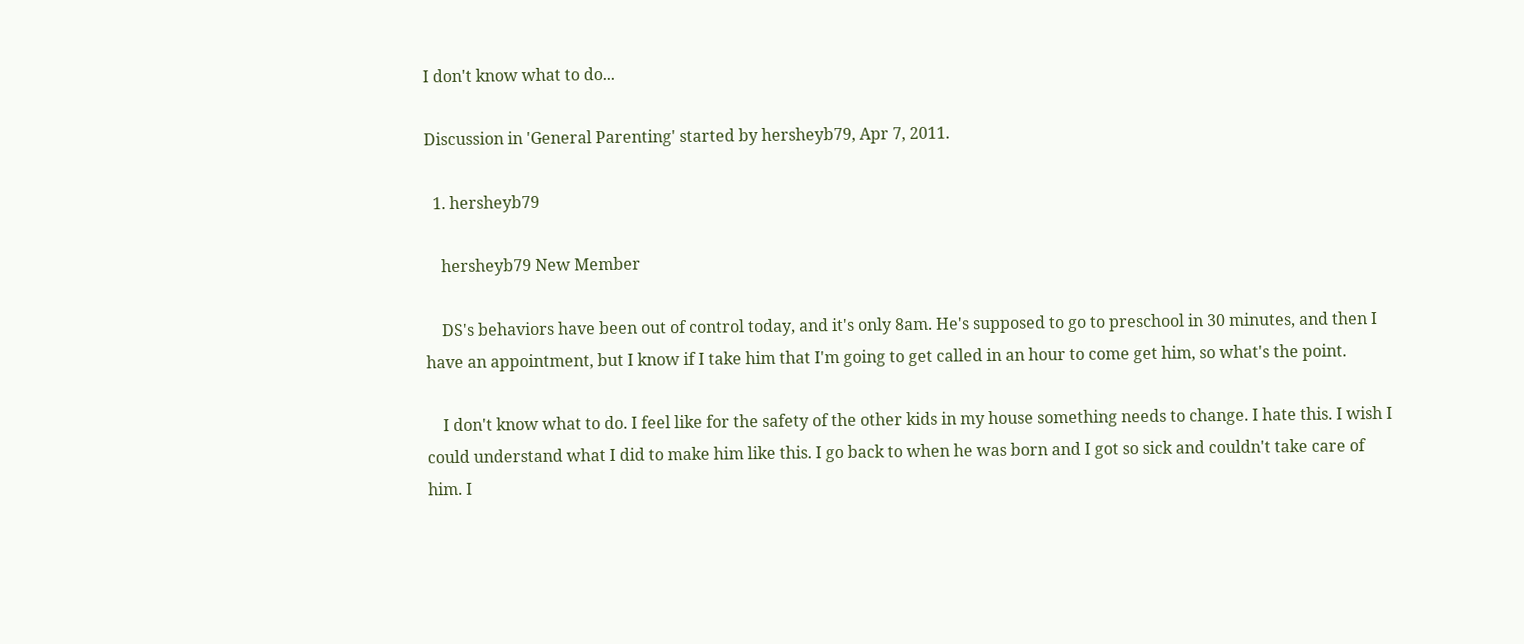I don't know what to do...

Discussion in 'General Parenting' started by hersheyb79, Apr 7, 2011.

  1. hersheyb79

    hersheyb79 New Member

    DS's behaviors have been out of control today, and it's only 8am. He's supposed to go to preschool in 30 minutes, and then I have an appointment, but I know if I take him that I'm going to get called in an hour to come get him, so what's the point.

    I don't know what to do. I feel like for the safety of the other kids in my house something needs to change. I hate this. I wish I could understand what I did to make him like this. I go back to when he was born and I got so sick and couldn't take care of him. I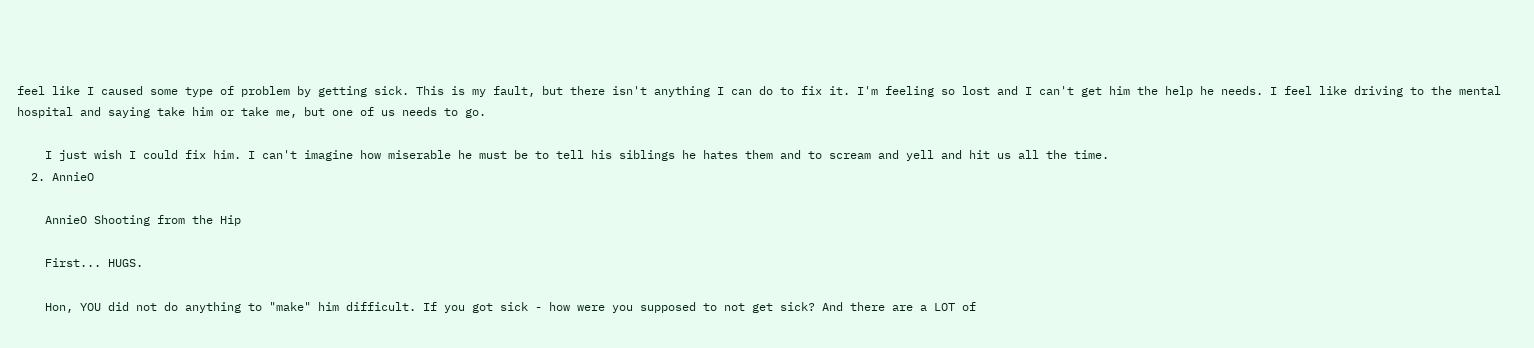feel like I caused some type of problem by getting sick. This is my fault, but there isn't anything I can do to fix it. I'm feeling so lost and I can't get him the help he needs. I feel like driving to the mental hospital and saying take him or take me, but one of us needs to go.

    I just wish I could fix him. I can't imagine how miserable he must be to tell his siblings he hates them and to scream and yell and hit us all the time.
  2. AnnieO

    AnnieO Shooting from the Hip

    First... HUGS.

    Hon, YOU did not do anything to "make" him difficult. If you got sick - how were you supposed to not get sick? And there are a LOT of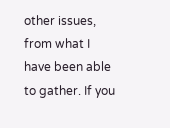other issues, from what I have been able to gather. If you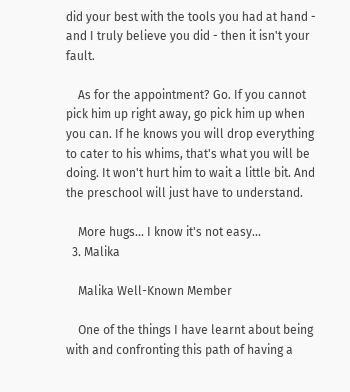did your best with the tools you had at hand - and I truly believe you did - then it isn't your fault.

    As for the appointment? Go. If you cannot pick him up right away, go pick him up when you can. If he knows you will drop everything to cater to his whims, that's what you will be doing. It won't hurt him to wait a little bit. And the preschool will just have to understand.

    More hugs... I know it's not easy...
  3. Malika

    Malika Well-Known Member

    One of the things I have learnt about being with and confronting this path of having a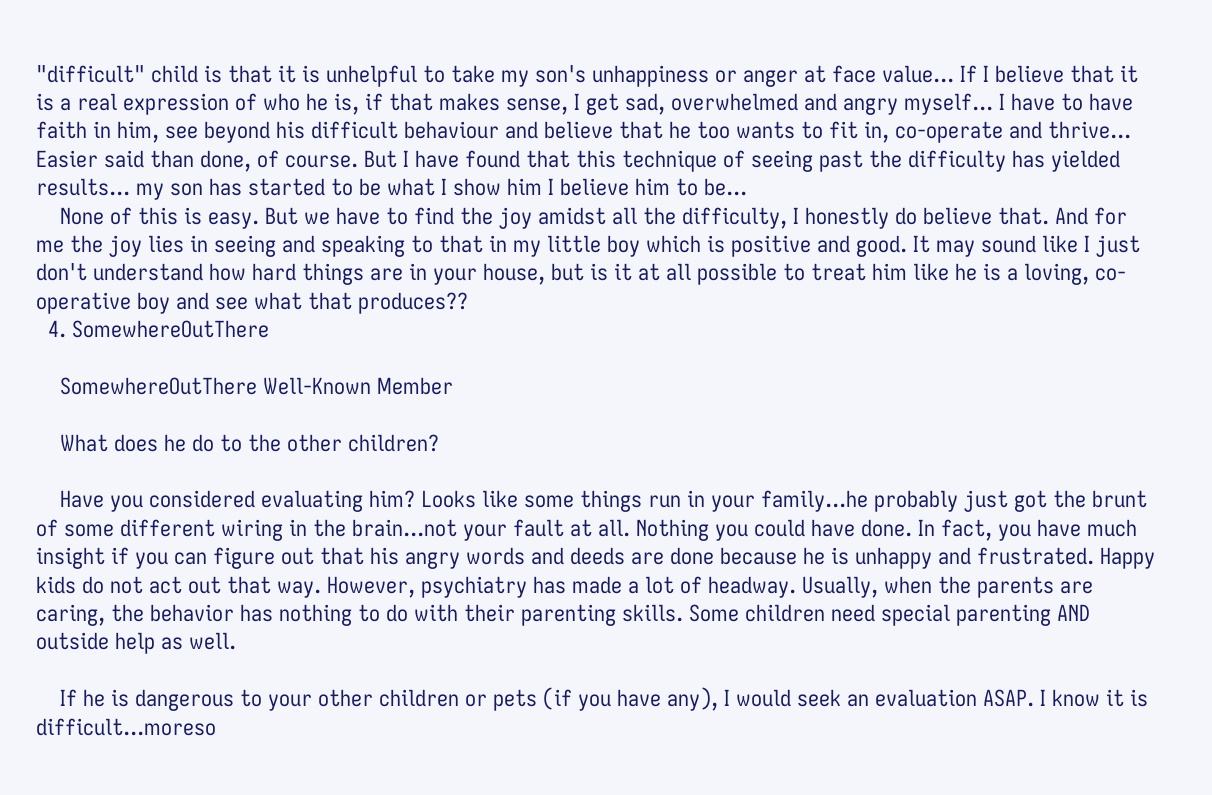"difficult" child is that it is unhelpful to take my son's unhappiness or anger at face value... If I believe that it is a real expression of who he is, if that makes sense, I get sad, overwhelmed and angry myself... I have to have faith in him, see beyond his difficult behaviour and believe that he too wants to fit in, co-operate and thrive... Easier said than done, of course. But I have found that this technique of seeing past the difficulty has yielded results... my son has started to be what I show him I believe him to be...
    None of this is easy. But we have to find the joy amidst all the difficulty, I honestly do believe that. And for me the joy lies in seeing and speaking to that in my little boy which is positive and good. It may sound like I just don't understand how hard things are in your house, but is it at all possible to treat him like he is a loving, co-operative boy and see what that produces??
  4. SomewhereOutThere

    SomewhereOutThere Well-Known Member

    What does he do to the other children?

    Have you considered evaluating him? Looks like some things run in your family...he probably just got the brunt of some different wiring in the brain...not your fault at all. Nothing you could have done. In fact, you have much insight if you can figure out that his angry words and deeds are done because he is unhappy and frustrated. Happy kids do not act out that way. However, psychiatry has made a lot of headway. Usually, when the parents are caring, the behavior has nothing to do with their parenting skills. Some children need special parenting AND outside help as well.

    If he is dangerous to your other children or pets (if you have any), I would seek an evaluation ASAP. I know it is difficult...moreso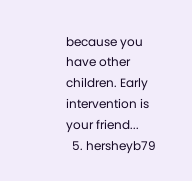because you have other children. Early intervention is your friend...
  5. hersheyb79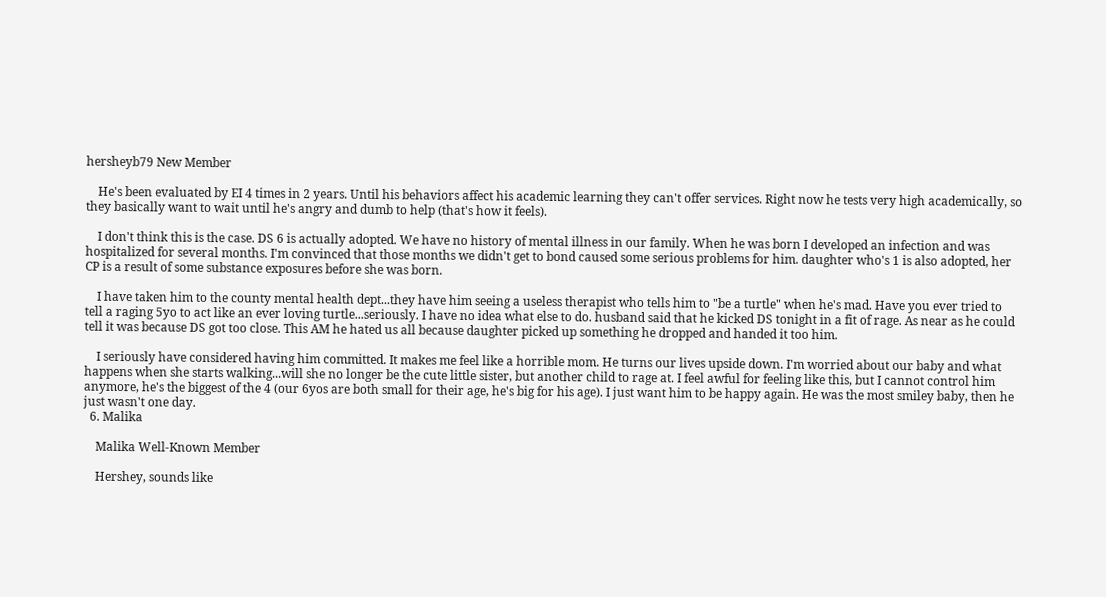hersheyb79 New Member

    He's been evaluated by EI 4 times in 2 years. Until his behaviors affect his academic learning they can't offer services. Right now he tests very high academically, so they basically want to wait until he's angry and dumb to help (that's how it feels).

    I don't think this is the case. DS 6 is actually adopted. We have no history of mental illness in our family. When he was born I developed an infection and was hospitalized for several months. I'm convinced that those months we didn't get to bond caused some serious problems for him. daughter who's 1 is also adopted, her CP is a result of some substance exposures before she was born.

    I have taken him to the county mental health dept...they have him seeing a useless therapist who tells him to "be a turtle" when he's mad. Have you ever tried to tell a raging 5yo to act like an ever loving turtle...seriously. I have no idea what else to do. husband said that he kicked DS tonight in a fit of rage. As near as he could tell it was because DS got too close. This AM he hated us all because daughter picked up something he dropped and handed it too him.

    I seriously have considered having him committed. It makes me feel like a horrible mom. He turns our lives upside down. I'm worried about our baby and what happens when she starts walking...will she no longer be the cute little sister, but another child to rage at. I feel awful for feeling like this, but I cannot control him anymore, he's the biggest of the 4 (our 6yos are both small for their age, he's big for his age). I just want him to be happy again. He was the most smiley baby, then he just wasn't one day.
  6. Malika

    Malika Well-Known Member

    Hershey, sounds like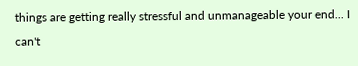things are getting really stressful and unmanageable your end... I can't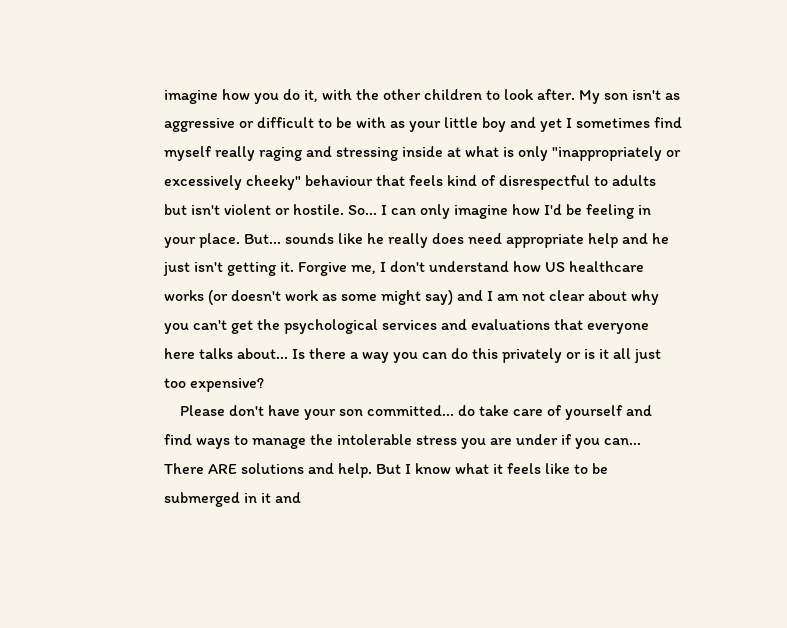imagine how you do it, with the other children to look after. My son isn't as aggressive or difficult to be with as your little boy and yet I sometimes find myself really raging and stressing inside at what is only "inappropriately or excessively cheeky" behaviour that feels kind of disrespectful to adults but isn't violent or hostile. So... I can only imagine how I'd be feeling in your place. But... sounds like he really does need appropriate help and he just isn't getting it. Forgive me, I don't understand how US healthcare works (or doesn't work as some might say) and I am not clear about why you can't get the psychological services and evaluations that everyone here talks about... Is there a way you can do this privately or is it all just too expensive?
    Please don't have your son committed... do take care of yourself and find ways to manage the intolerable stress you are under if you can... There ARE solutions and help. But I know what it feels like to be submerged in it and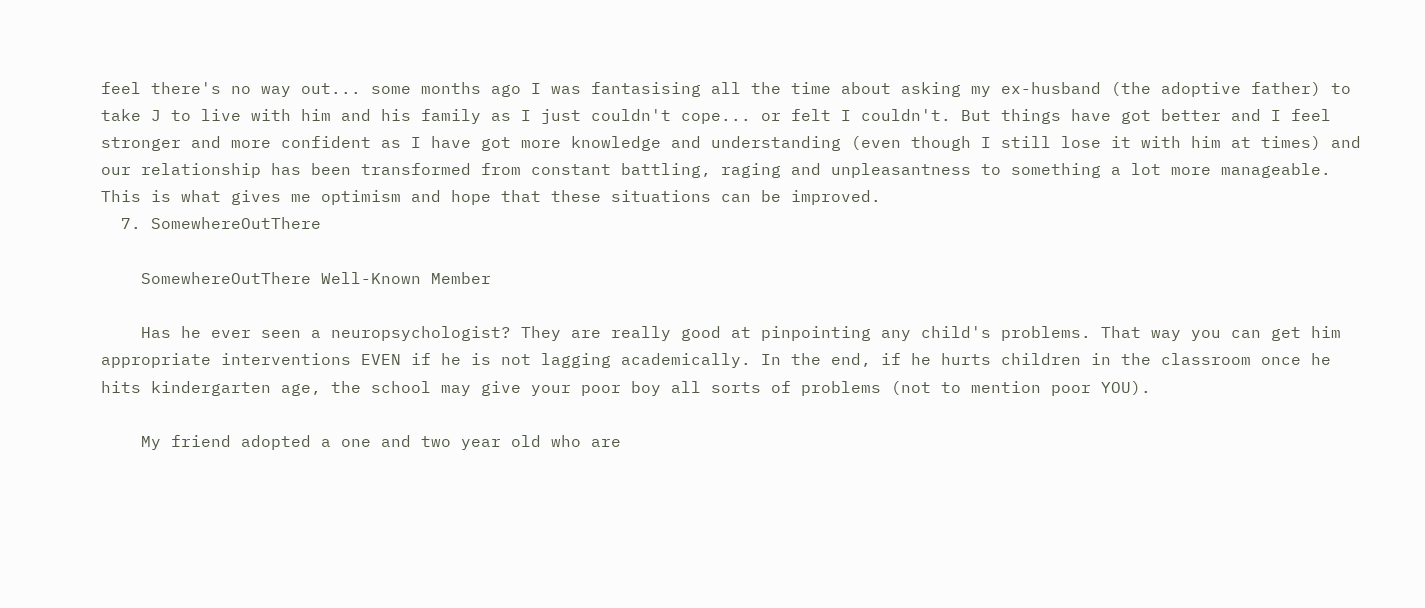feel there's no way out... some months ago I was fantasising all the time about asking my ex-husband (the adoptive father) to take J to live with him and his family as I just couldn't cope... or felt I couldn't. But things have got better and I feel stronger and more confident as I have got more knowledge and understanding (even though I still lose it with him at times) and our relationship has been transformed from constant battling, raging and unpleasantness to something a lot more manageable. This is what gives me optimism and hope that these situations can be improved.
  7. SomewhereOutThere

    SomewhereOutThere Well-Known Member

    Has he ever seen a neuropsychologist? They are really good at pinpointing any child's problems. That way you can get him appropriate interventions EVEN if he is not lagging academically. In the end, if he hurts children in the classroom once he hits kindergarten age, the school may give your poor boy all sorts of problems (not to mention poor YOU).

    My friend adopted a one and two year old who are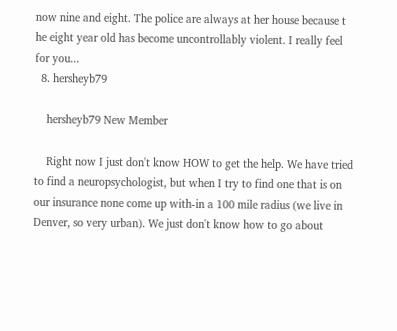now nine and eight. The police are always at her house because t he eight year old has become uncontrollably violent. I really feel for you...
  8. hersheyb79

    hersheyb79 New Member

    Right now I just don't know HOW to get the help. We have tried to find a neuropsychologist, but when I try to find one that is on our insurance none come up with-in a 100 mile radius (we live in Denver, so very urban). We just don't know how to go about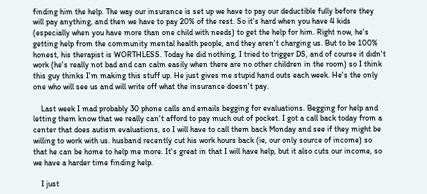finding him the help. The way our insurance is set up we have to pay our deductible fully before they will pay anything, and then we have to pay 20% of the rest. So it's hard when you have 4 kids (especially when you have more than one child with needs) to get the help for him. Right now, he's getting help from the community mental health people, and they aren't charging us. But to be 100% honest, his therapist is WORTHLESS. Today he did nothing, I tried to trigger DS, and of course it didn't work (he's really not bad and can calm easily when there are no other children in the room) so I think this guy thinks I'm making this stuff up. He just gives me stupid hand outs each week. He's the only one who will see us and will write off what the insurance doesn't pay.

    Last week I mad probably 30 phone calls and emails begging for evaluations. Begging for help and letting them know that we really can't afford to pay much out of pocket. I got a call back today from a center that does autism evaluations, so I will have to call them back Monday and see if they might be willing to work with us. husband recently cut his work hours back (ie, our only source of income) so that he can be home to help me more. It's great in that I will have help, but it also cuts our income, so we have a harder time finding help.

    I just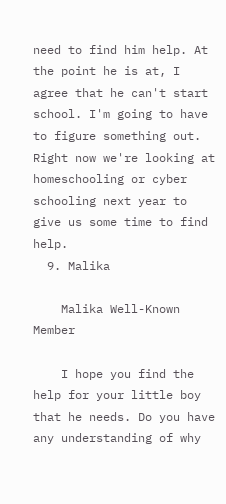need to find him help. At the point he is at, I agree that he can't start school. I'm going to have to figure something out. Right now we're looking at homeschooling or cyber schooling next year to give us some time to find help.
  9. Malika

    Malika Well-Known Member

    I hope you find the help for your little boy that he needs. Do you have any understanding of why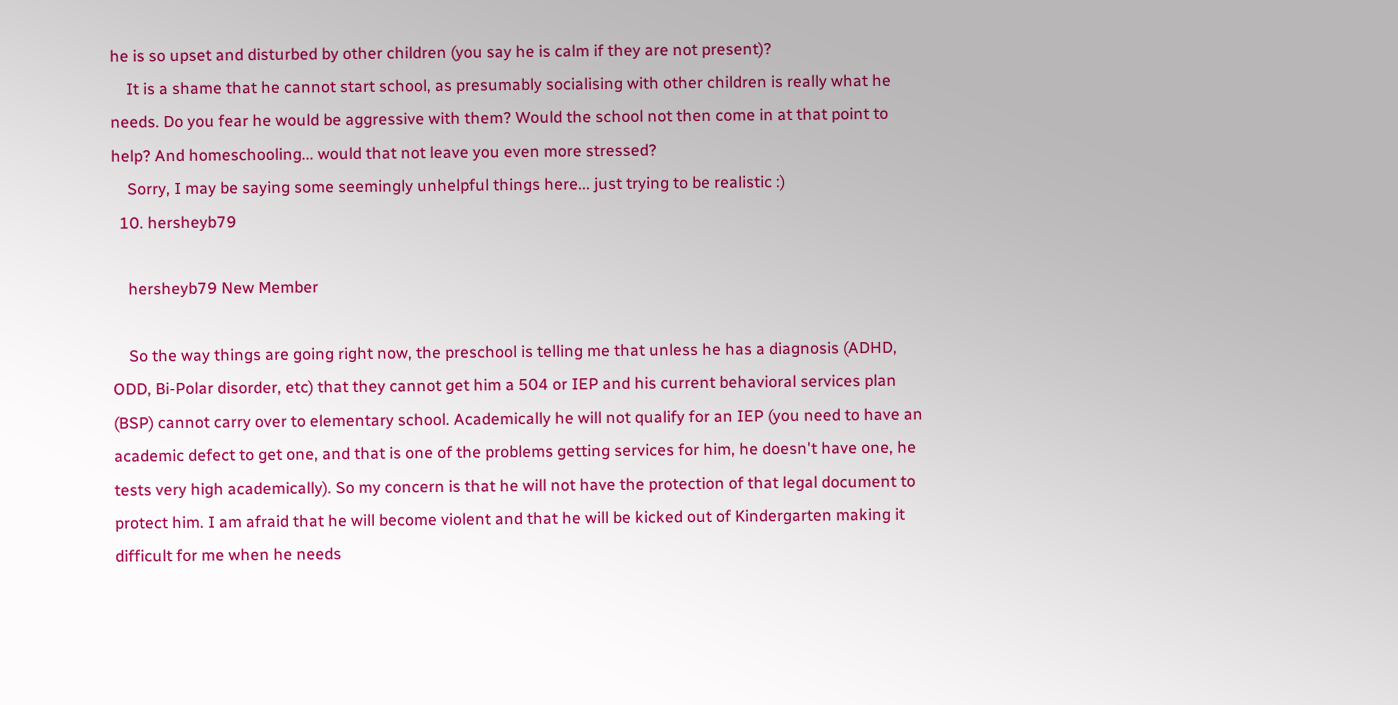he is so upset and disturbed by other children (you say he is calm if they are not present)?
    It is a shame that he cannot start school, as presumably socialising with other children is really what he needs. Do you fear he would be aggressive with them? Would the school not then come in at that point to help? And homeschooling... would that not leave you even more stressed?
    Sorry, I may be saying some seemingly unhelpful things here... just trying to be realistic :)
  10. hersheyb79

    hersheyb79 New Member

    So the way things are going right now, the preschool is telling me that unless he has a diagnosis (ADHD, ODD, Bi-Polar disorder, etc) that they cannot get him a 504 or IEP and his current behavioral services plan (BSP) cannot carry over to elementary school. Academically he will not qualify for an IEP (you need to have an academic defect to get one, and that is one of the problems getting services for him, he doesn't have one, he tests very high academically). So my concern is that he will not have the protection of that legal document to protect him. I am afraid that he will become violent and that he will be kicked out of Kindergarten making it difficult for me when he needs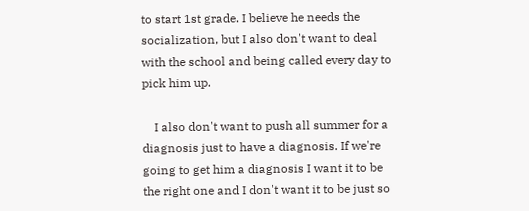to start 1st grade. I believe he needs the socialization, but I also don't want to deal with the school and being called every day to pick him up.

    I also don't want to push all summer for a diagnosis just to have a diagnosis. If we're going to get him a diagnosis I want it to be the right one and I don't want it to be just so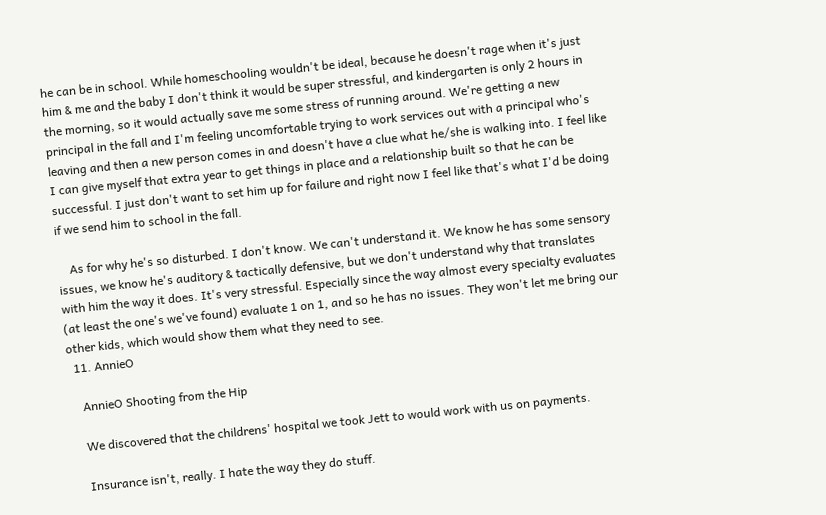he can be in school. While homeschooling wouldn't be ideal, because he doesn't rage when it's just him & me and the baby I don't think it would be super stressful, and kindergarten is only 2 hours in the morning, so it would actually save me some stress of running around. We're getting a new principal in the fall and I'm feeling uncomfortable trying to work services out with a principal who's leaving and then a new person comes in and doesn't have a clue what he/she is walking into. I feel like I can give myself that extra year to get things in place and a relationship built so that he can be successful. I just don't want to set him up for failure and right now I feel like that's what I'd be doing if we send him to school in the fall.

    As for why he's so disturbed. I don't know. We can't understand it. We know he has some sensory issues, we know he's auditory & tactically defensive, but we don't understand why that translates with him the way it does. It's very stressful. Especially since the way almost every specialty evaluates (at least the one's we've found) evaluate 1 on 1, and so he has no issues. They won't let me bring our other kids, which would show them what they need to see.
  11. AnnieO

    AnnieO Shooting from the Hip

    We discovered that the childrens' hospital we took Jett to would work with us on payments.

    Insurance isn't, really. I hate the way they do stuff.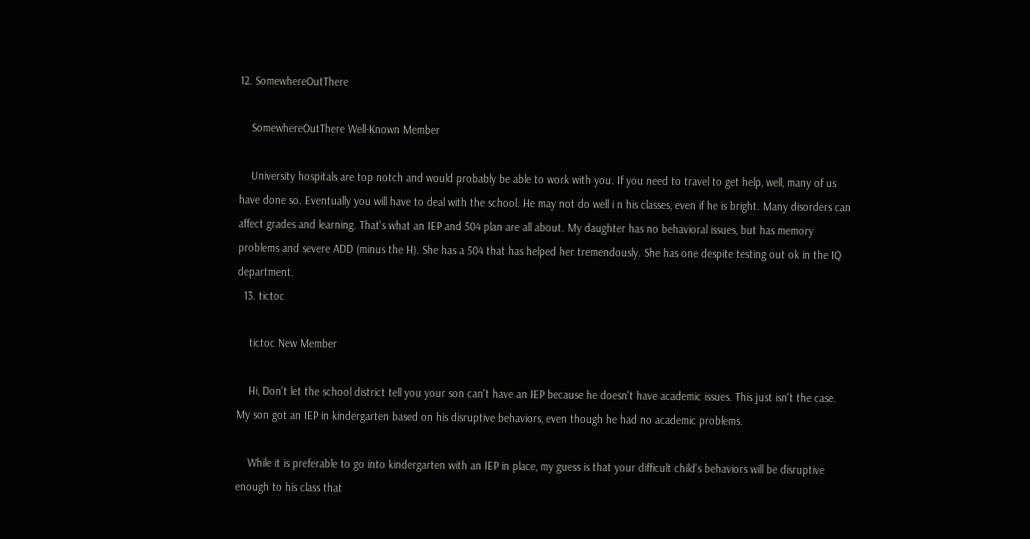12. SomewhereOutThere

    SomewhereOutThere Well-Known Member

    University hospitals are top notch and would probably be able to work with you. If you need to travel to get help, well, many of us have done so. Eventually you will have to deal with the school. He may not do well i n his classes, even if he is bright. Many disorders can affect grades and learning. That's what an IEP and 504 plan are all about. My daughter has no behavioral issues, but has memory problems and severe ADD (minus the H). She has a 504 that has helped her tremendously. She has one despite testing out ok in the IQ department.
  13. tictoc

    tictoc New Member

    Hi, Don't let the school district tell you your son can't have an IEP because he doesn't have academic issues. This just isn't the case. My son got an IEP in kindergarten based on his disruptive behaviors, even though he had no academic problems.

    While it is preferable to go into kindergarten with an IEP in place, my guess is that your difficult child's behaviors will be disruptive enough to his class that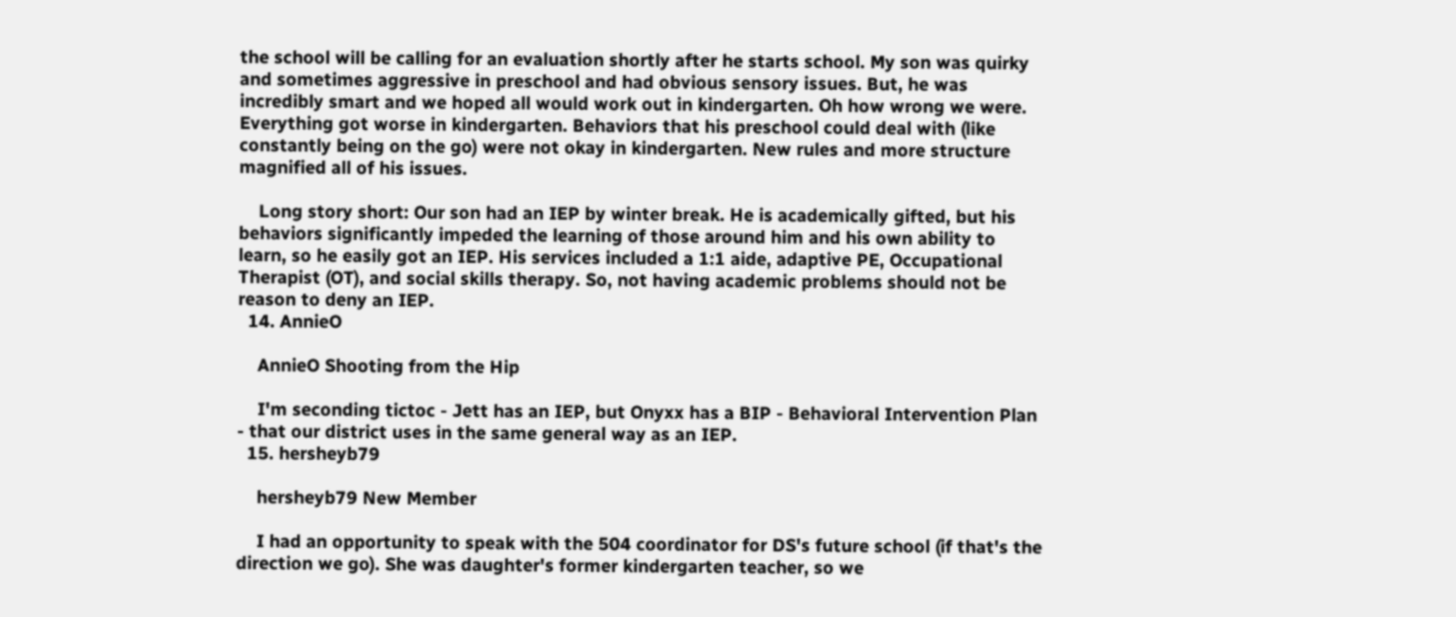the school will be calling for an evaluation shortly after he starts school. My son was quirky and sometimes aggressive in preschool and had obvious sensory issues. But, he was incredibly smart and we hoped all would work out in kindergarten. Oh how wrong we were. Everything got worse in kindergarten. Behaviors that his preschool could deal with (like constantly being on the go) were not okay in kindergarten. New rules and more structure magnified all of his issues.

    Long story short: Our son had an IEP by winter break. He is academically gifted, but his behaviors significantly impeded the learning of those around him and his own ability to learn, so he easily got an IEP. His services included a 1:1 aide, adaptive PE, Occupational Therapist (OT), and social skills therapy. So, not having academic problems should not be reason to deny an IEP.
  14. AnnieO

    AnnieO Shooting from the Hip

    I'm seconding tictoc - Jett has an IEP, but Onyxx has a BIP - Behavioral Intervention Plan - that our district uses in the same general way as an IEP.
  15. hersheyb79

    hersheyb79 New Member

    I had an opportunity to speak with the 504 coordinator for DS's future school (if that's the direction we go). She was daughter's former kindergarten teacher, so we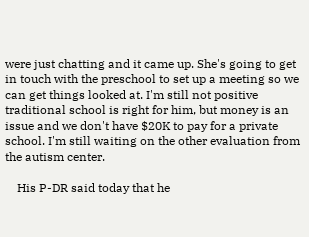were just chatting and it came up. She's going to get in touch with the preschool to set up a meeting so we can get things looked at. I'm still not positive traditional school is right for him, but money is an issue and we don't have $20K to pay for a private school. I'm still waiting on the other evaluation from the autism center.

    His P-DR said today that he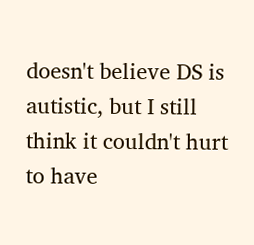doesn't believe DS is autistic, but I still think it couldn't hurt to have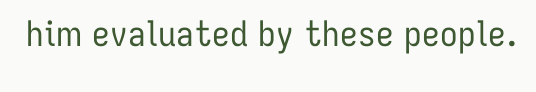him evaluated by these people.